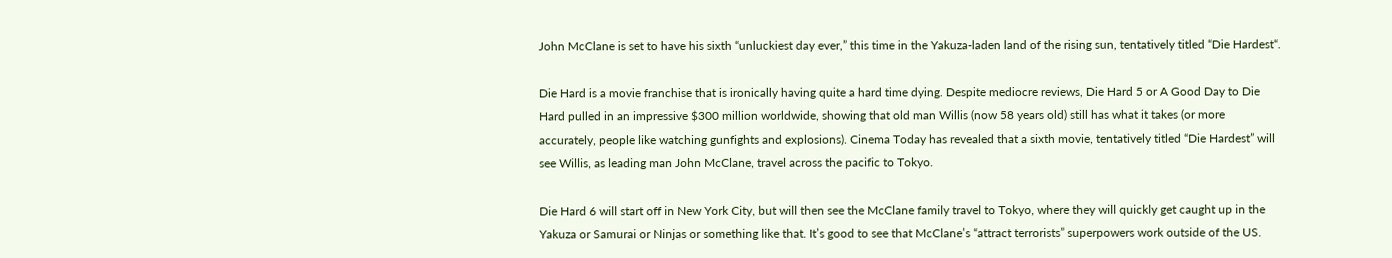John McClane is set to have his sixth “unluckiest day ever,” this time in the Yakuza-laden land of the rising sun, tentatively titled “Die Hardest“.

Die Hard is a movie franchise that is ironically having quite a hard time dying. Despite mediocre reviews, Die Hard 5 or A Good Day to Die Hard pulled in an impressive $300 million worldwide, showing that old man Willis (now 58 years old) still has what it takes (or more accurately, people like watching gunfights and explosions). Cinema Today has revealed that a sixth movie, tentatively titled “Die Hardest” will see Willis, as leading man John McClane, travel across the pacific to Tokyo.

Die Hard 6 will start off in New York City, but will then see the McClane family travel to Tokyo, where they will quickly get caught up in the Yakuza or Samurai or Ninjas or something like that. It’s good to see that McClane’s “attract terrorists” superpowers work outside of the US.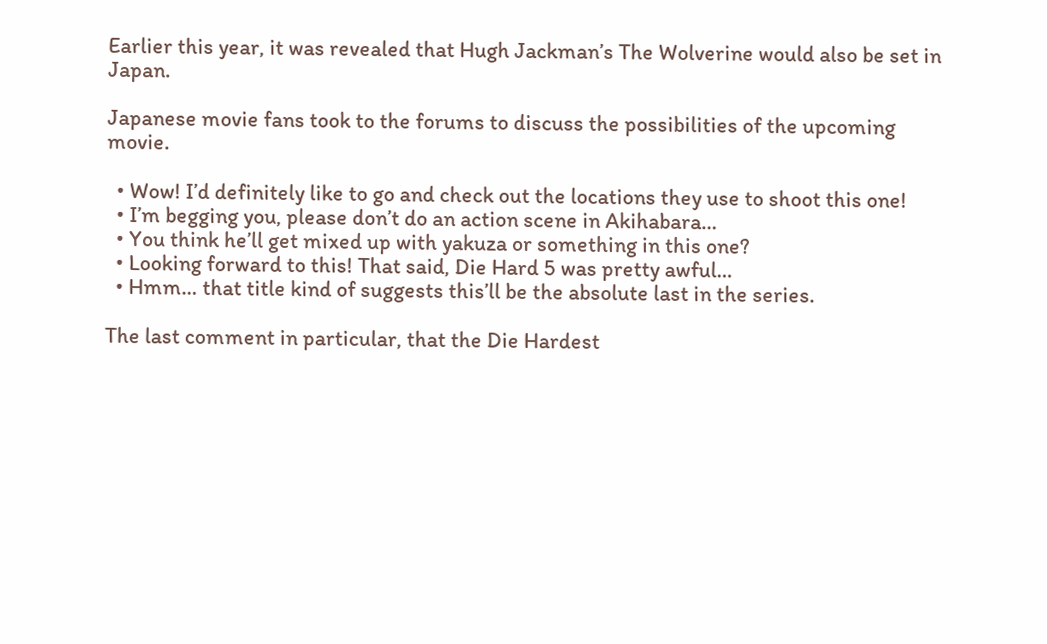Earlier this year, it was revealed that Hugh Jackman’s The Wolverine would also be set in Japan.

Japanese movie fans took to the forums to discuss the possibilities of the upcoming movie.

  • Wow! I’d definitely like to go and check out the locations they use to shoot this one!
  • I’m begging you, please don’t do an action scene in Akihabara…
  • You think he’ll get mixed up with yakuza or something in this one?
  • Looking forward to this! That said, Die Hard 5 was pretty awful…
  • Hmm… that title kind of suggests this’ll be the absolute last in the series.

The last comment in particular, that the Die Hardest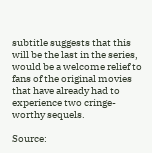subtitle suggests that this will be the last in the series, would be a welcome relief to fans of the original movies that have already had to experience two cringe-worthy sequels.

Source: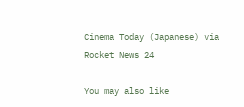Cinema Today (Japanese) via Rocket News 24

You may also like